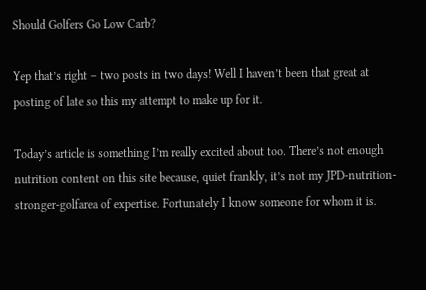Should Golfers Go Low Carb?

Yep that’s right – two posts in two days! Well I haven’t been that great at posting of late so this my attempt to make up for it.

Today’s article is something I’m really excited about too. There’s not enough nutrition content on this site because, quiet frankly, it’s not my JPD-nutrition-stronger-golfarea of expertise. Fortunately I know someone for whom it is.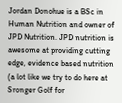Jordan Donohue is a BSc in Human Nutrition and owner of JPD Nutrition. JPD nutrition is awesome at providing cutting edge, evidence based nutrition (a lot like we try to do here at Sronger Golf for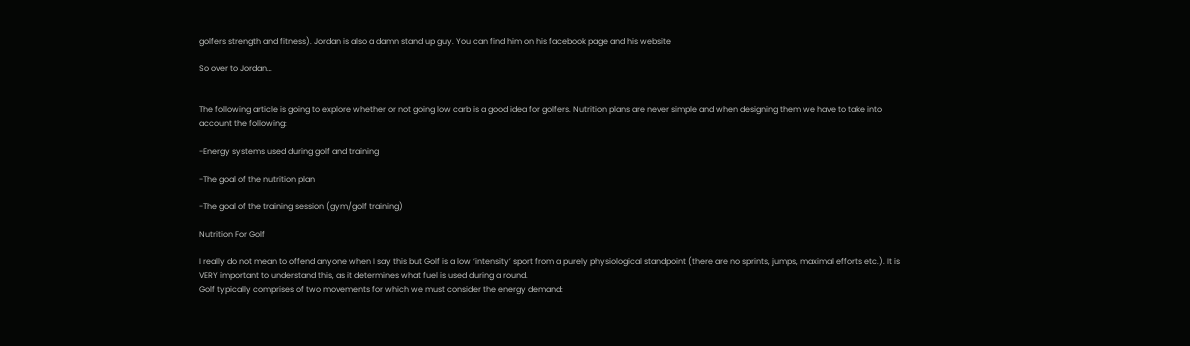golfers strength and fitness). Jordan is also a damn stand up guy. You can find him on his facebook page and his website

So over to Jordan…


The following article is going to explore whether or not going low carb is a good idea for golfers. Nutrition plans are never simple and when designing them we have to take into account the following:

-Energy systems used during golf and training

-The goal of the nutrition plan

-The goal of the training session (gym/golf training)

Nutrition For Golf

I really do not mean to offend anyone when I say this but Golf is a low ‘intensity’ sport from a purely physiological standpoint (there are no sprints, jumps, maximal efforts etc.). It is VERY important to understand this, as it determines what fuel is used during a round.
Golf typically comprises of two movements for which we must consider the energy demand: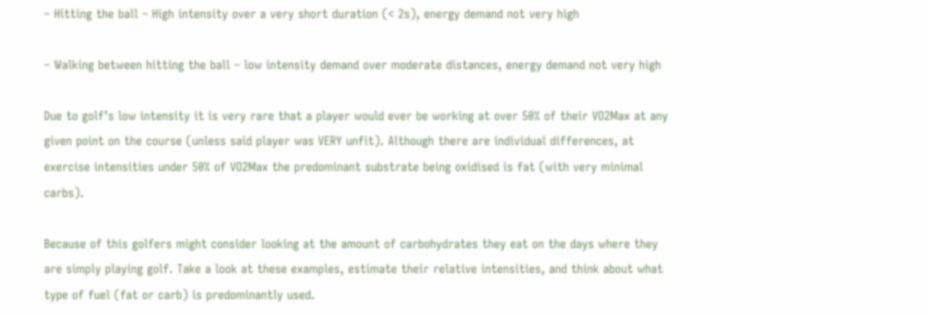– Hitting the ball – High intensity over a very short duration (< 2s), energy demand not very high

– Walking between hitting the ball – low intensity demand over moderate distances, energy demand not very high

Due to golf’s low intensity it is very rare that a player would ever be working at over 50% of their VO2Max at any given point on the course (unless said player was VERY unfit). Although there are individual differences, at exercise intensities under 50% of VO2Max the predominant substrate being oxidised is fat (with very minimal carbs).

Because of this golfers might consider looking at the amount of carbohydrates they eat on the days where they are simply playing golf. Take a look at these examples, estimate their relative intensities, and think about what type of fuel (fat or carb) is predominantly used.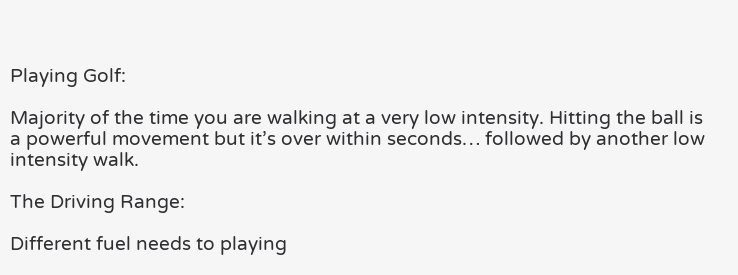Playing Golf:

Majority of the time you are walking at a very low intensity. Hitting the ball is a powerful movement but it’s over within seconds… followed by another low intensity walk.

The Driving Range:

Different fuel needs to playing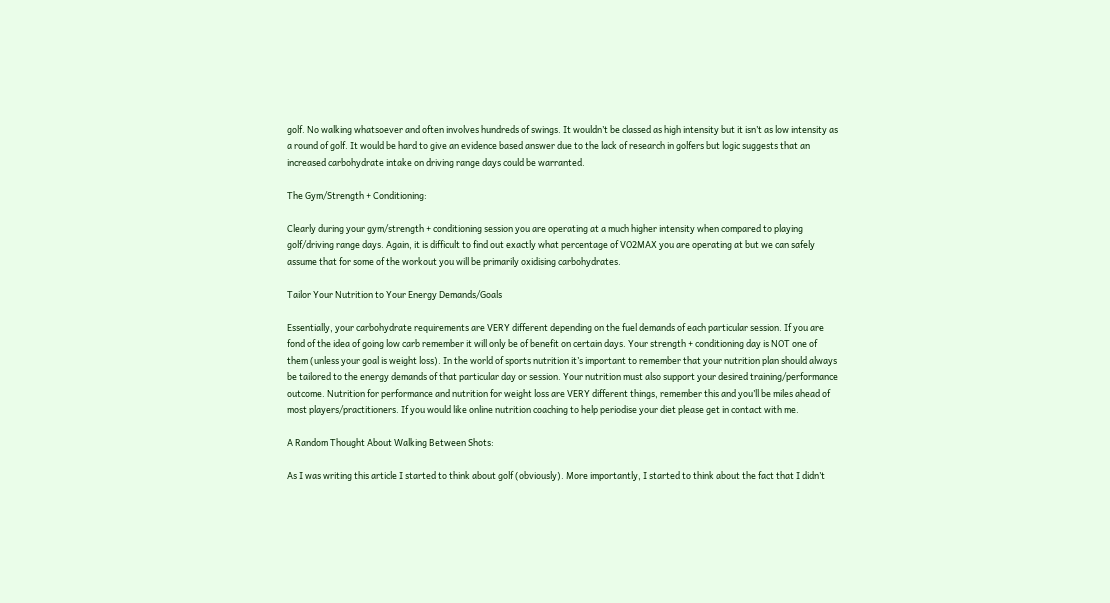golf. No walking whatsoever and often involves hundreds of swings. It wouldn’t be classed as high intensity but it isn’t as low intensity as a round of golf. It would be hard to give an evidence based answer due to the lack of research in golfers but logic suggests that an increased carbohydrate intake on driving range days could be warranted.

The Gym/Strength + Conditioning:

Clearly during your gym/strength + conditioning session you are operating at a much higher intensity when compared to playing golf/driving range days. Again, it is difficult to find out exactly what percentage of VO2MAX you are operating at but we can safely assume that for some of the workout you will be primarily oxidising carbohydrates.

Tailor Your Nutrition to Your Energy Demands/Goals

Essentially, your carbohydrate requirements are VERY different depending on the fuel demands of each particular session. If you are fond of the idea of going low carb remember it will only be of benefit on certain days. Your strength + conditioning day is NOT one of them (unless your goal is weight loss). In the world of sports nutrition it’s important to remember that your nutrition plan should always be tailored to the energy demands of that particular day or session. Your nutrition must also support your desired training/performance outcome. Nutrition for performance and nutrition for weight loss are VERY different things, remember this and you’ll be miles ahead of most players/practitioners. If you would like online nutrition coaching to help periodise your diet please get in contact with me.

A Random Thought About Walking Between Shots:

As I was writing this article I started to think about golf (obviously). More importantly, I started to think about the fact that I didn’t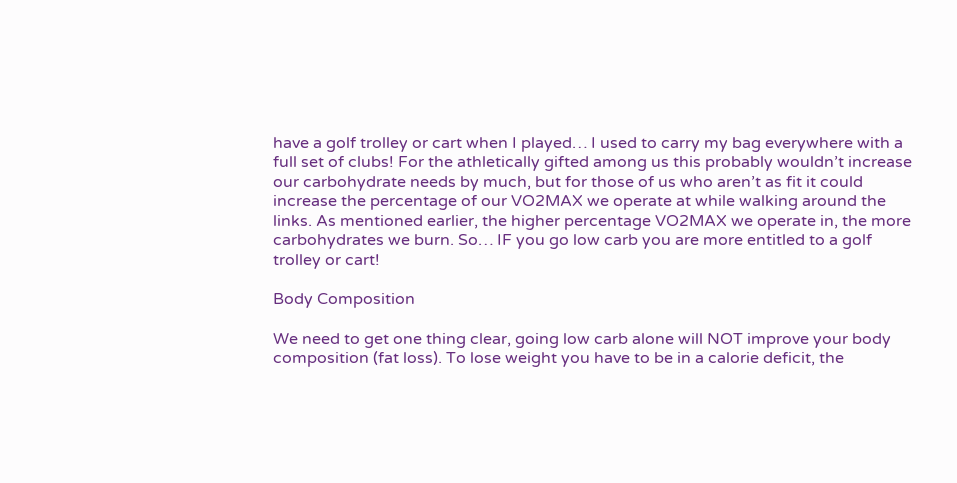have a golf trolley or cart when I played… I used to carry my bag everywhere with a full set of clubs! For the athletically gifted among us this probably wouldn’t increase our carbohydrate needs by much, but for those of us who aren’t as fit it could increase the percentage of our VO2MAX we operate at while walking around the links. As mentioned earlier, the higher percentage VO2MAX we operate in, the more carbohydrates we burn. So… IF you go low carb you are more entitled to a golf trolley or cart!

Body Composition

We need to get one thing clear, going low carb alone will NOT improve your body composition (fat loss). To lose weight you have to be in a calorie deficit, the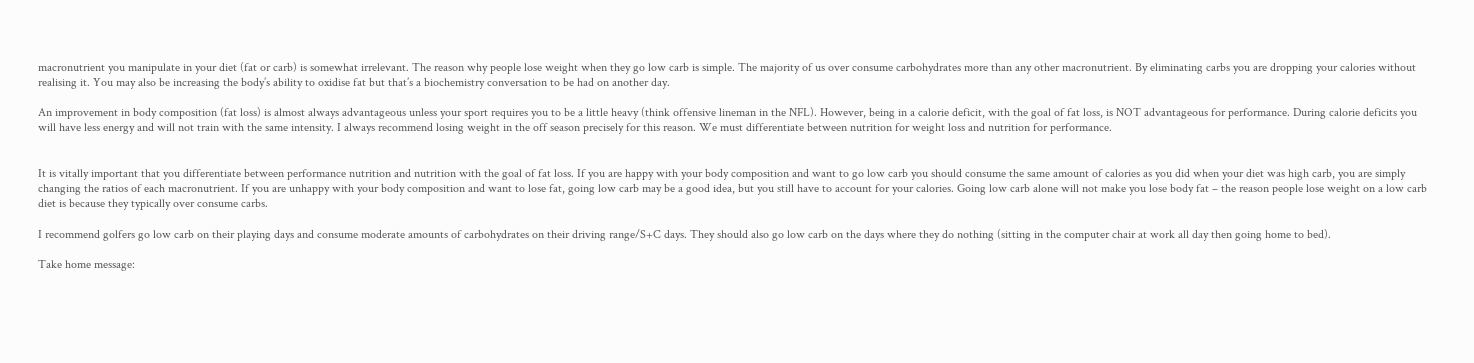macronutrient you manipulate in your diet (fat or carb) is somewhat irrelevant. The reason why people lose weight when they go low carb is simple. The majority of us over consume carbohydrates more than any other macronutrient. By eliminating carbs you are dropping your calories without realising it. You may also be increasing the body’s ability to oxidise fat but that’s a biochemistry conversation to be had on another day.

An improvement in body composition (fat loss) is almost always advantageous unless your sport requires you to be a little heavy (think offensive lineman in the NFL). However, being in a calorie deficit, with the goal of fat loss, is NOT advantageous for performance. During calorie deficits you will have less energy and will not train with the same intensity. I always recommend losing weight in the off season precisely for this reason. We must differentiate between nutrition for weight loss and nutrition for performance.


It is vitally important that you differentiate between performance nutrition and nutrition with the goal of fat loss. If you are happy with your body composition and want to go low carb you should consume the same amount of calories as you did when your diet was high carb, you are simply changing the ratios of each macronutrient. If you are unhappy with your body composition and want to lose fat, going low carb may be a good idea, but you still have to account for your calories. Going low carb alone will not make you lose body fat – the reason people lose weight on a low carb diet is because they typically over consume carbs.

I recommend golfers go low carb on their playing days and consume moderate amounts of carbohydrates on their driving range/S+C days. They should also go low carb on the days where they do nothing (sitting in the computer chair at work all day then going home to bed).

Take home message: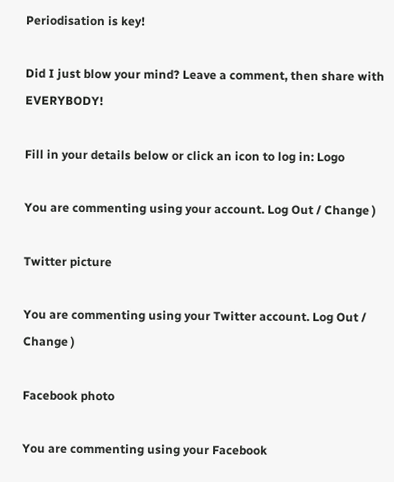Periodisation is key!

Did I just blow your mind? Leave a comment, then share with EVERYBODY!

Fill in your details below or click an icon to log in: Logo

You are commenting using your account. Log Out / Change )

Twitter picture

You are commenting using your Twitter account. Log Out / Change )

Facebook photo

You are commenting using your Facebook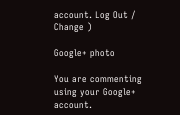account. Log Out / Change )

Google+ photo

You are commenting using your Google+ account.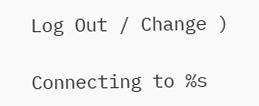Log Out / Change )

Connecting to %s